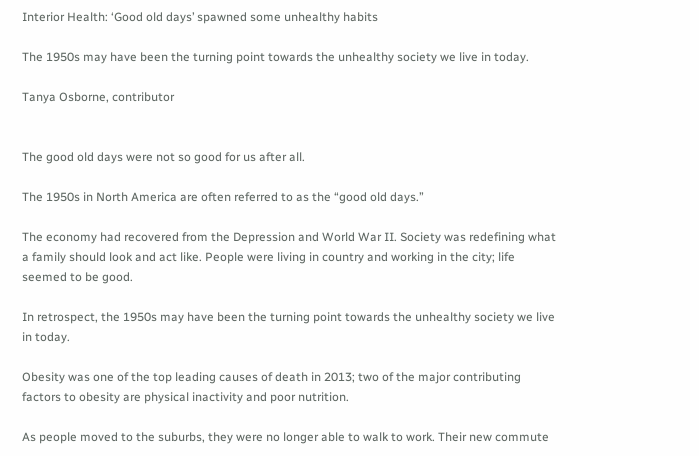Interior Health: ‘Good old days’ spawned some unhealthy habits

The 1950s may have been the turning point towards the unhealthy society we live in today.

Tanya Osborne, contributor


The good old days were not so good for us after all.

The 1950s in North America are often referred to as the “good old days.”

The economy had recovered from the Depression and World War II. Society was redefining what a family should look and act like. People were living in country and working in the city; life seemed to be good.

In retrospect, the 1950s may have been the turning point towards the unhealthy society we live in today.

Obesity was one of the top leading causes of death in 2013; two of the major contributing factors to obesity are physical inactivity and poor nutrition.

As people moved to the suburbs, they were no longer able to walk to work. Their new commute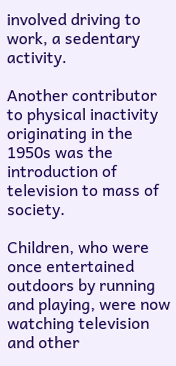involved driving to work, a sedentary activity.

Another contributor to physical inactivity originating in the 1950s was the introduction of television to mass of society.

Children, who were once entertained outdoors by running and playing, were now watching television and other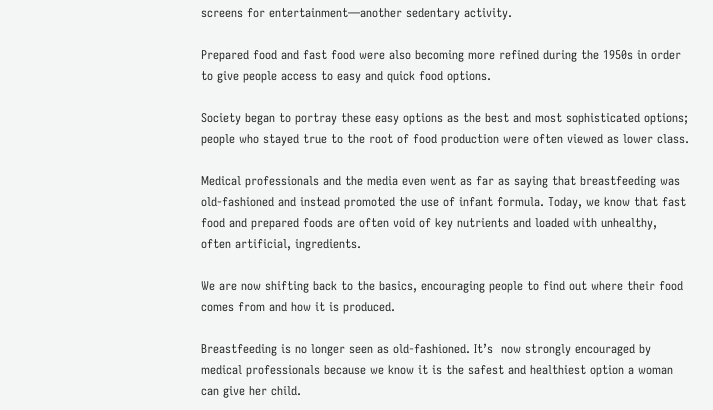screens for entertainment—another sedentary activity.

Prepared food and fast food were also becoming more refined during the 1950s in order to give people access to easy and quick food options.

Society began to portray these easy options as the best and most sophisticated options; people who stayed true to the root of food production were often viewed as lower class.

Medical professionals and the media even went as far as saying that breastfeeding was old-fashioned and instead promoted the use of infant formula. Today, we know that fast food and prepared foods are often void of key nutrients and loaded with unhealthy, often artificial, ingredients.

We are now shifting back to the basics, encouraging people to find out where their food comes from and how it is produced.

Breastfeeding is no longer seen as old-fashioned. It’s  now strongly encouraged by medical professionals because we know it is the safest and healthiest option a woman can give her child.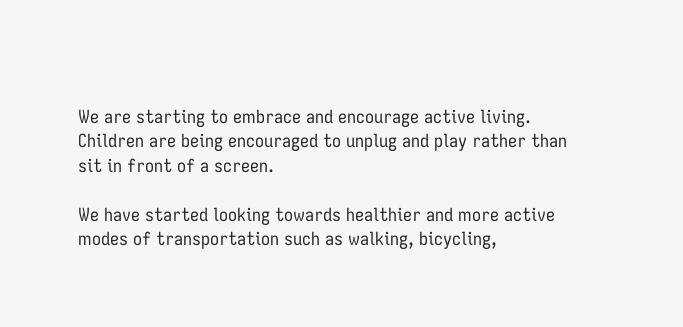We are starting to embrace and encourage active living.  Children are being encouraged to unplug and play rather than sit in front of a screen.

We have started looking towards healthier and more active modes of transportation such as walking, bicycling,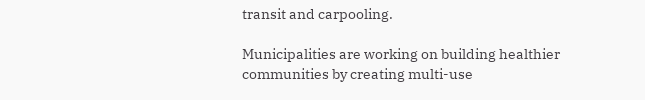transit and carpooling.

Municipalities are working on building healthier communities by creating multi-use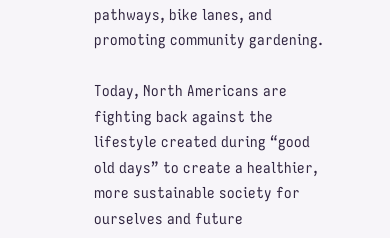pathways, bike lanes, and promoting community gardening.

Today, North Americans are fighting back against the lifestyle created during “good old days” to create a healthier, more sustainable society for ourselves and future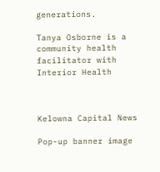generations.

Tanya Osborne is a community health facilitator with Interior Health



Kelowna Capital News

Pop-up banner image